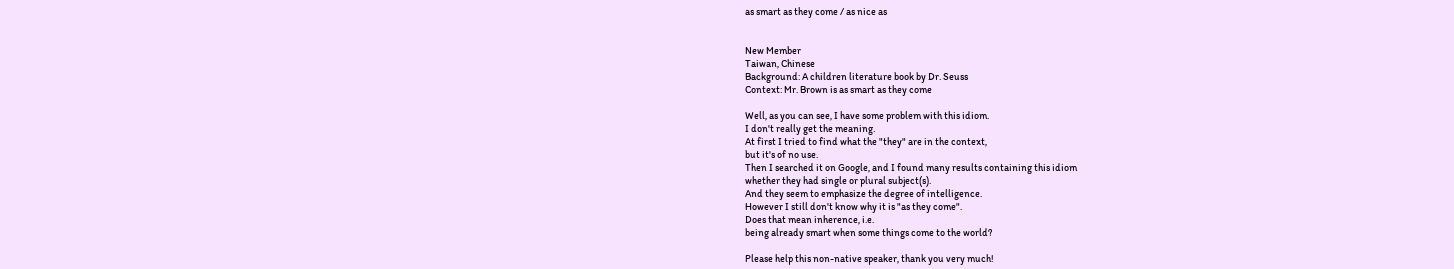as smart as they come / as nice as


New Member
Taiwan, Chinese
Background: A children literature book by Dr. Seuss
Context: Mr. Brown is as smart as they come

Well, as you can see, I have some problem with this idiom.
I don't really get the meaning.
At first I tried to find what the "they" are in the context,
but it's of no use.
Then I searched it on Google, and I found many results containing this idiom
whether they had single or plural subject(s).
And they seem to emphasize the degree of intelligence.
However I still don't know why it is "as they come".
Does that mean inherence, i.e.
being already smart when some things come to the world?

Please help this non-native speaker, thank you very much!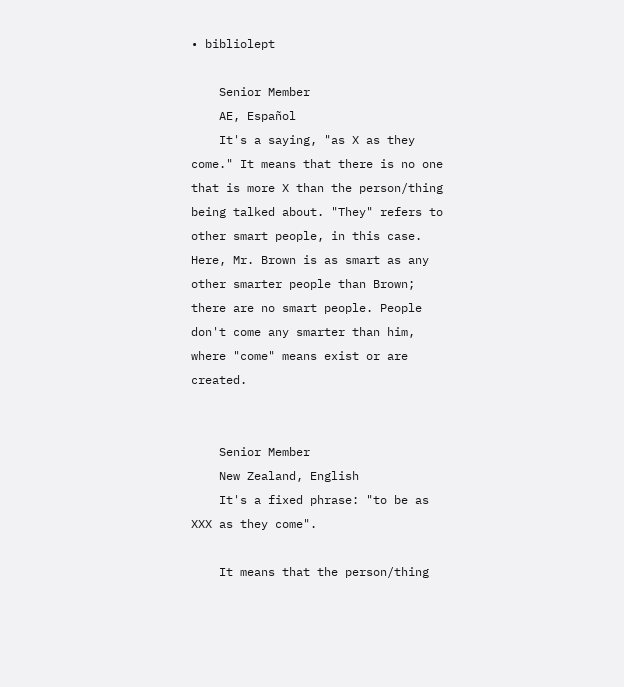• bibliolept

    Senior Member
    AE, Español
    It's a saying, "as X as they come." It means that there is no one that is more X than the person/thing being talked about. "They" refers to other smart people, in this case. Here, Mr. Brown is as smart as any other smarter people than Brown; there are no smart people. People don't come any smarter than him, where "come" means exist or are created.


    Senior Member
    New Zealand, English
    It's a fixed phrase: "to be as XXX as they come".

    It means that the person/thing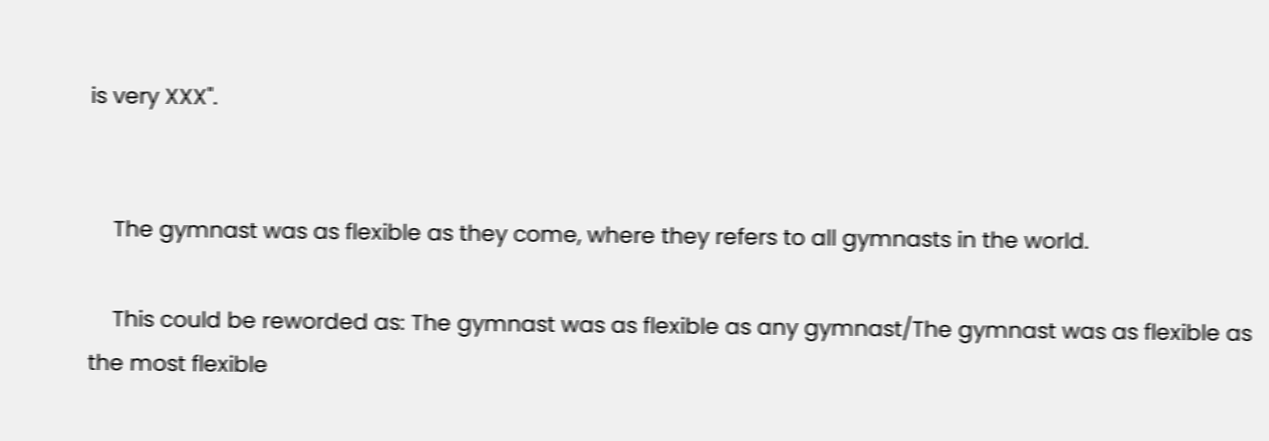is very XXX".


    The gymnast was as flexible as they come, where they refers to all gymnasts in the world.

    This could be reworded as: The gymnast was as flexible as any gymnast/The gymnast was as flexible as the most flexible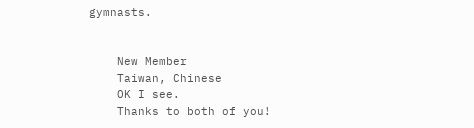gymnasts.


    New Member
    Taiwan, Chinese
    OK I see.
    Thanks to both of you!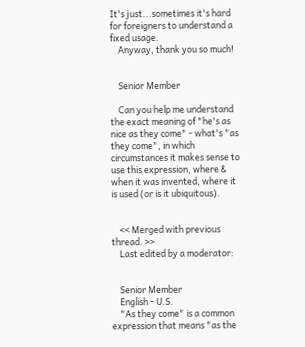It's just...sometimes it's hard for foreigners to understand a fixed usage.
    Anyway, thank you so much!


    Senior Member

    Can you help me understand the exact meaning of "he's as nice as they come" - what's "as they come", in which circumstances it makes sense to use this expression, where & when it was invented, where it is used (or is it ubiquitous).


    << Merged with previous thread. >>
    Last edited by a moderator:


    Senior Member
    English - U.S.
    "As they come" is a common expression that means "as the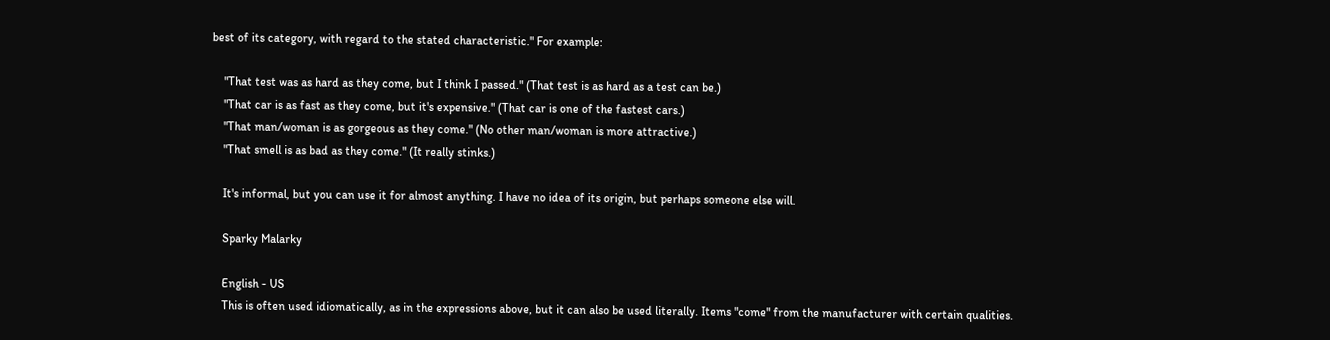best of its category, with regard to the stated characteristic." For example:

    "That test was as hard as they come, but I think I passed." (That test is as hard as a test can be.)
    "That car is as fast as they come, but it's expensive." (That car is one of the fastest cars.)
    "That man/woman is as gorgeous as they come." (No other man/woman is more attractive.)
    "That smell is as bad as they come." (It really stinks.)

    It's informal, but you can use it for almost anything. I have no idea of its origin, but perhaps someone else will.

    Sparky Malarky

    English - US
    This is often used idiomatically, as in the expressions above, but it can also be used literally. Items "come" from the manufacturer with certain qualities.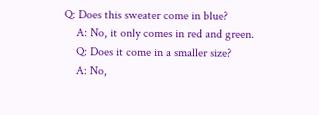Q: Does this sweater come in blue?
    A: No, it only comes in red and green.
    Q: Does it come in a smaller size?
    A: No,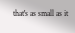that's as small as it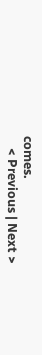comes.
    < Previous | Next >